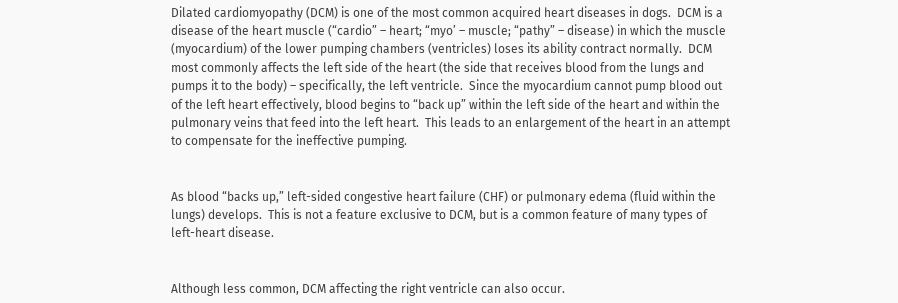Dilated cardiomyopathy (DCM) is one of the most common acquired heart diseases in dogs.  DCM is a disease of the heart muscle (“cardio” – heart; “myo’ – muscle; “pathy” – disease) in which the muscle (myocardium) of the lower pumping chambers (ventricles) loses its ability contract normally.  DCM most commonly affects the left side of the heart (the side that receives blood from the lungs and pumps it to the body) – specifically, the left ventricle.  Since the myocardium cannot pump blood out of the left heart effectively, blood begins to “back up” within the left side of the heart and within the pulmonary veins that feed into the left heart.  This leads to an enlargement of the heart in an attempt to compensate for the ineffective pumping.


As blood “backs up,” left-sided congestive heart failure (CHF) or pulmonary edema (fluid within the lungs) develops.  This is not a feature exclusive to DCM, but is a common feature of many types of left-heart disease.


Although less common, DCM affecting the right ventricle can also occur.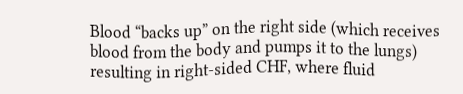Blood “backs up” on the right side (which receives blood from the body and pumps it to the lungs) resulting in right-sided CHF, where fluid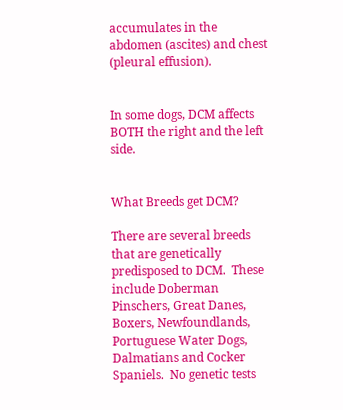accumulates in the abdomen (ascites) and chest (pleural effusion).


In some dogs, DCM affects BOTH the right and the left side.


What Breeds get DCM?

There are several breeds that are genetically predisposed to DCM.  These include Doberman Pinschers, Great Danes, Boxers, Newfoundlands, Portuguese Water Dogs, Dalmatians and Cocker Spaniels.  No genetic tests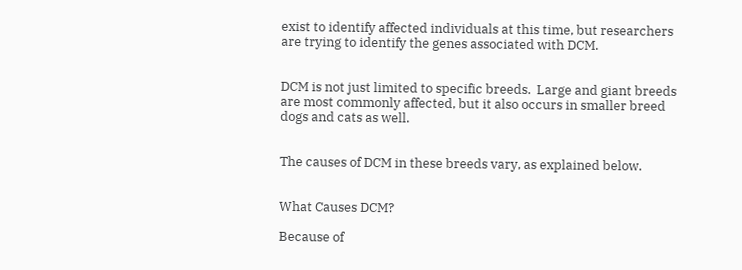exist to identify affected individuals at this time, but researchers are trying to identify the genes associated with DCM.


DCM is not just limited to specific breeds.  Large and giant breeds are most commonly affected, but it also occurs in smaller breed dogs and cats as well.


The causes of DCM in these breeds vary, as explained below.


What Causes DCM?

Because of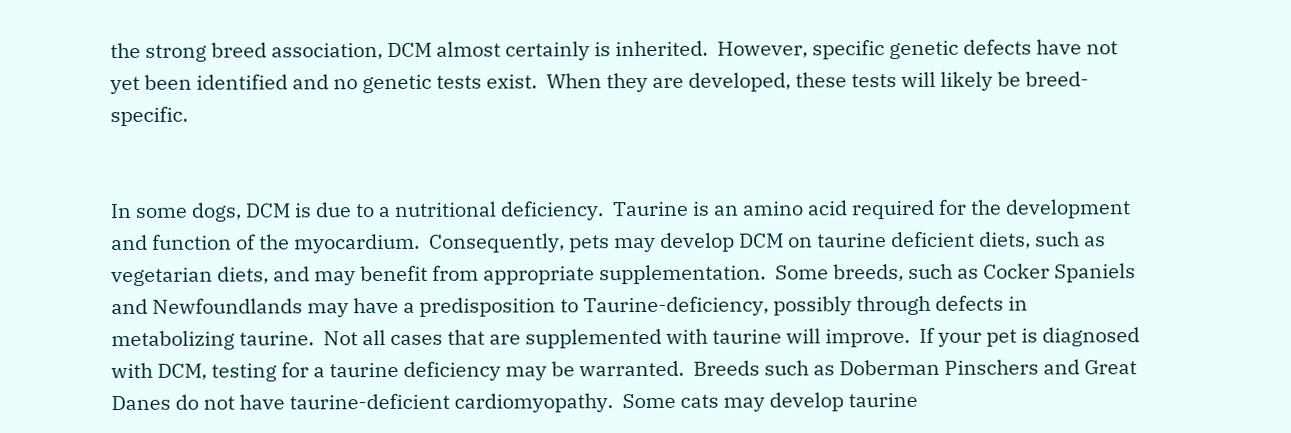the strong breed association, DCM almost certainly is inherited.  However, specific genetic defects have not yet been identified and no genetic tests exist.  When they are developed, these tests will likely be breed-specific.


In some dogs, DCM is due to a nutritional deficiency.  Taurine is an amino acid required for the development and function of the myocardium.  Consequently, pets may develop DCM on taurine deficient diets, such as vegetarian diets, and may benefit from appropriate supplementation.  Some breeds, such as Cocker Spaniels and Newfoundlands may have a predisposition to Taurine-deficiency, possibly through defects in metabolizing taurine.  Not all cases that are supplemented with taurine will improve.  If your pet is diagnosed with DCM, testing for a taurine deficiency may be warranted.  Breeds such as Doberman Pinschers and Great Danes do not have taurine-deficient cardiomyopathy.  Some cats may develop taurine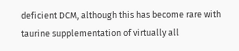deficient DCM, although this has become rare with taurine supplementation of virtually all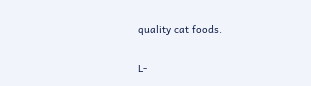quality cat foods.


L-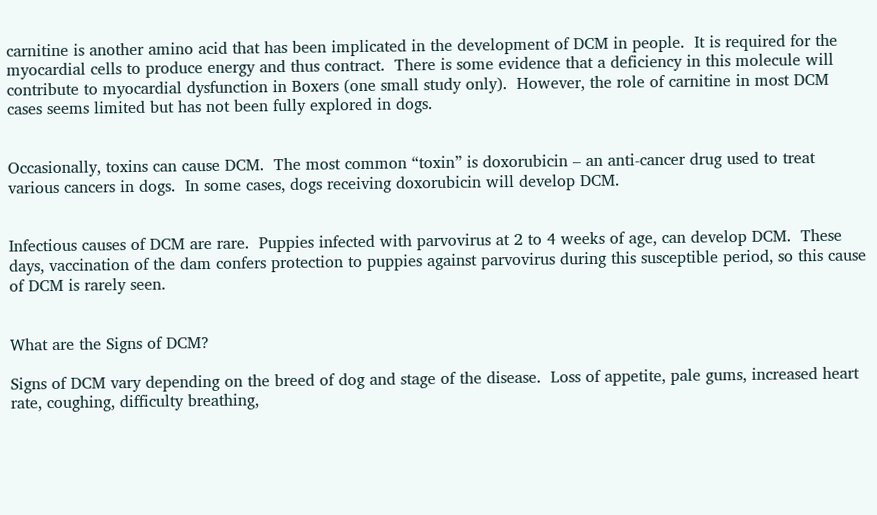carnitine is another amino acid that has been implicated in the development of DCM in people.  It is required for the myocardial cells to produce energy and thus contract.  There is some evidence that a deficiency in this molecule will contribute to myocardial dysfunction in Boxers (one small study only).  However, the role of carnitine in most DCM cases seems limited but has not been fully explored in dogs.


Occasionally, toxins can cause DCM.  The most common “toxin” is doxorubicin – an anti-cancer drug used to treat various cancers in dogs.  In some cases, dogs receiving doxorubicin will develop DCM.


Infectious causes of DCM are rare.  Puppies infected with parvovirus at 2 to 4 weeks of age, can develop DCM.  These days, vaccination of the dam confers protection to puppies against parvovirus during this susceptible period, so this cause of DCM is rarely seen.


What are the Signs of DCM?

Signs of DCM vary depending on the breed of dog and stage of the disease.  Loss of appetite, pale gums, increased heart rate, coughing, difficulty breathing,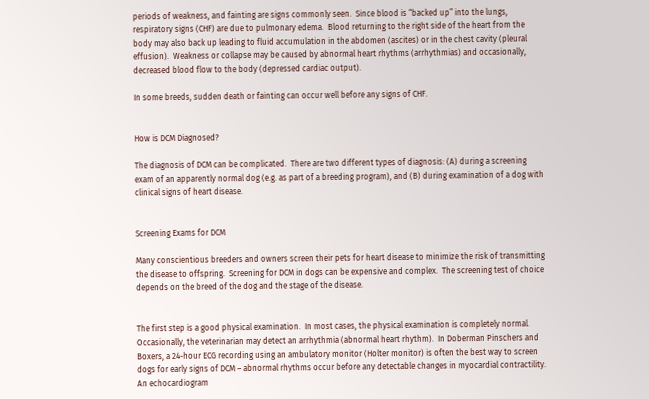periods of weakness, and fainting are signs commonly seen.  Since blood is “backed up” into the lungs, respiratory signs (CHF) are due to pulmonary edema.  Blood returning to the right side of the heart from the body may also back up leading to fluid accumulation in the abdomen (ascites) or in the chest cavity (pleural effusion).  Weakness or collapse may be caused by abnormal heart rhythms (arrhythmias) and occasionally, decreased blood flow to the body (depressed cardiac output).

In some breeds, sudden death or fainting can occur well before any signs of CHF.


How is DCM Diagnosed?

The diagnosis of DCM can be complicated.  There are two different types of diagnosis: (A) during a screening exam of an apparently normal dog (e.g. as part of a breeding program), and (B) during examination of a dog with clinical signs of heart disease.


Screening Exams for DCM

Many conscientious breeders and owners screen their pets for heart disease to minimize the risk of transmitting the disease to offspring.  Screening for DCM in dogs can be expensive and complex.  The screening test of choice depends on the breed of the dog and the stage of the disease.


The first step is a good physical examination.  In most cases, the physical examination is completely normal.  Occasionally, the veterinarian may detect an arrhythmia (abnormal heart rhythm).  In Doberman Pinschers and Boxers, a 24-hour ECG recording using an ambulatory monitor (Holter monitor) is often the best way to screen dogs for early signs of DCM – abnormal rhythms occur before any detectable changes in myocardial contractility.  An echocardiogram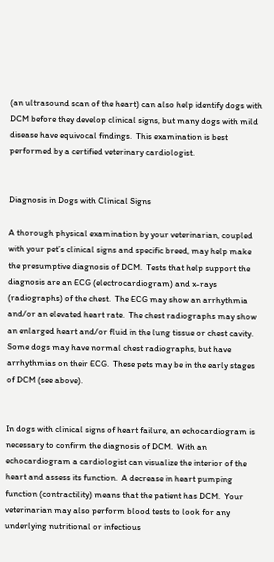(an ultrasound scan of the heart) can also help identify dogs with DCM before they develop clinical signs, but many dogs with mild disease have equivocal findings.  This examination is best performed by a certified veterinary cardiologist.


Diagnosis in Dogs with Clinical Signs

A thorough physical examination by your veterinarian, coupled with your pet’s clinical signs and specific breed, may help make the presumptive diagnosis of DCM.  Tests that help support the diagnosis are an ECG (electrocardiogram) and x-rays (radiographs) of the chest.  The ECG may show an arrhythmia and/or an elevated heart rate.  The chest radiographs may show an enlarged heart and/or fluid in the lung tissue or chest cavity.  Some dogs may have normal chest radiographs, but have arrhythmias on their ECG.  These pets may be in the early stages of DCM (see above).


In dogs with clinical signs of heart failure, an echocardiogram is necessary to confirm the diagnosis of DCM.  With an echocardiogram a cardiologist can visualize the interior of the heart and assess its function.  A decrease in heart pumping function (contractility) means that the patient has DCM.  Your veterinarian may also perform blood tests to look for any underlying nutritional or infectious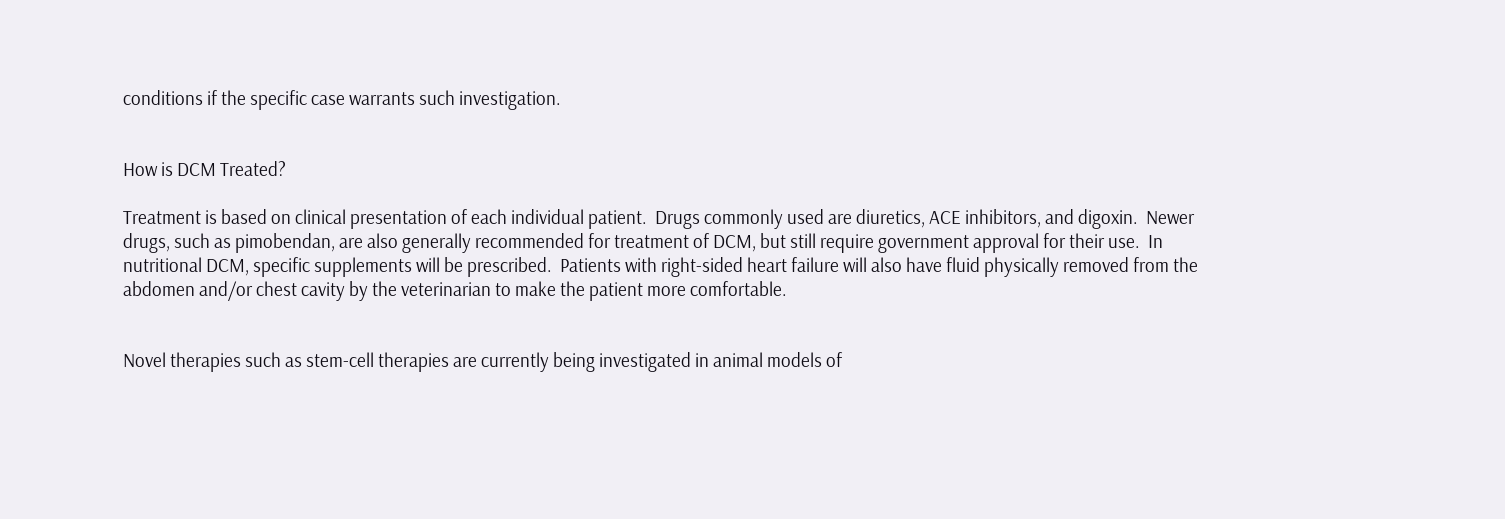conditions if the specific case warrants such investigation.


How is DCM Treated?

Treatment is based on clinical presentation of each individual patient.  Drugs commonly used are diuretics, ACE inhibitors, and digoxin.  Newer drugs, such as pimobendan, are also generally recommended for treatment of DCM, but still require government approval for their use.  In nutritional DCM, specific supplements will be prescribed.  Patients with right-sided heart failure will also have fluid physically removed from the abdomen and/or chest cavity by the veterinarian to make the patient more comfortable.


Novel therapies such as stem-cell therapies are currently being investigated in animal models of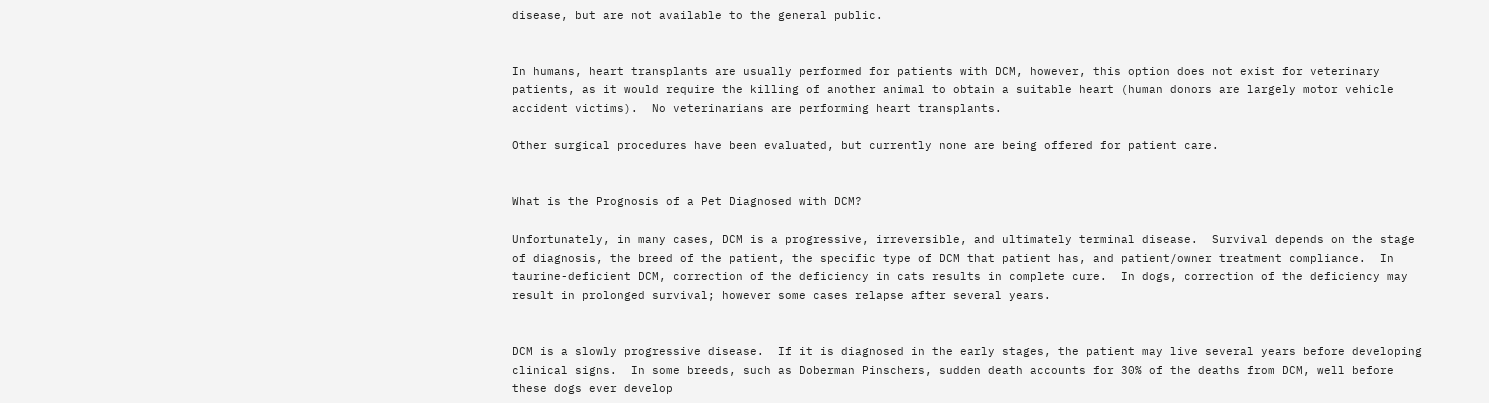disease, but are not available to the general public.


In humans, heart transplants are usually performed for patients with DCM, however, this option does not exist for veterinary patients, as it would require the killing of another animal to obtain a suitable heart (human donors are largely motor vehicle accident victims).  No veterinarians are performing heart transplants.

Other surgical procedures have been evaluated, but currently none are being offered for patient care.


What is the Prognosis of a Pet Diagnosed with DCM?

Unfortunately, in many cases, DCM is a progressive, irreversible, and ultimately terminal disease.  Survival depends on the stage of diagnosis, the breed of the patient, the specific type of DCM that patient has, and patient/owner treatment compliance.  In taurine-deficient DCM, correction of the deficiency in cats results in complete cure.  In dogs, correction of the deficiency may result in prolonged survival; however some cases relapse after several years.


DCM is a slowly progressive disease.  If it is diagnosed in the early stages, the patient may live several years before developing clinical signs.  In some breeds, such as Doberman Pinschers, sudden death accounts for 30% of the deaths from DCM, well before these dogs ever develop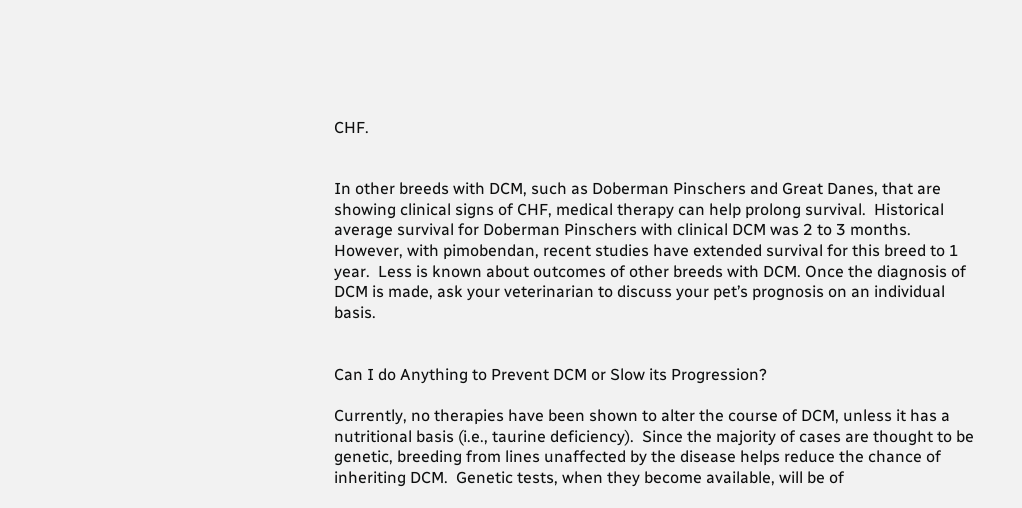CHF.


In other breeds with DCM, such as Doberman Pinschers and Great Danes, that are showing clinical signs of CHF, medical therapy can help prolong survival.  Historical average survival for Doberman Pinschers with clinical DCM was 2 to 3 months.  However, with pimobendan, recent studies have extended survival for this breed to 1 year.  Less is known about outcomes of other breeds with DCM. Once the diagnosis of DCM is made, ask your veterinarian to discuss your pet’s prognosis on an individual basis.


Can I do Anything to Prevent DCM or Slow its Progression?

Currently, no therapies have been shown to alter the course of DCM, unless it has a nutritional basis (i.e., taurine deficiency).  Since the majority of cases are thought to be genetic, breeding from lines unaffected by the disease helps reduce the chance of inheriting DCM.  Genetic tests, when they become available, will be of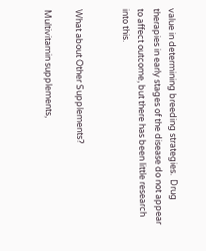value in determining breeding strategies.  Drug therapies in early stages of the disease do not appear to affect outcome, but there has been little research into this.


What about Other Supplements?

Multivitamin supplements,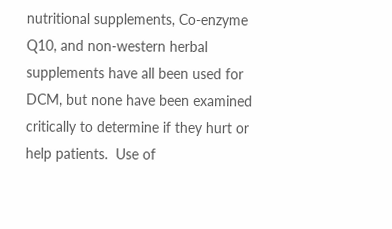nutritional supplements, Co-enzyme Q10, and non-western herbal supplements have all been used for DCM, but none have been examined critically to determine if they hurt or help patients.  Use of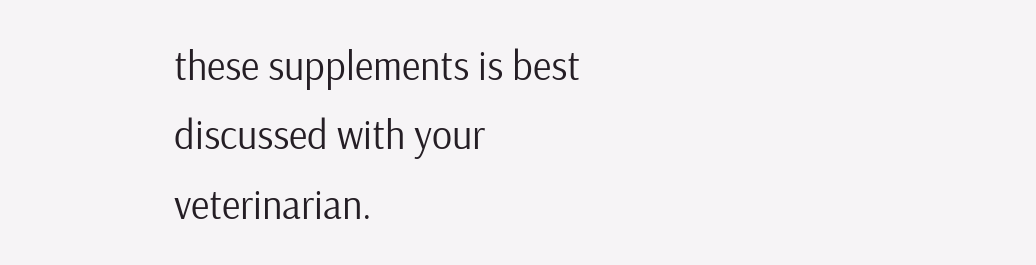these supplements is best discussed with your veterinarian.